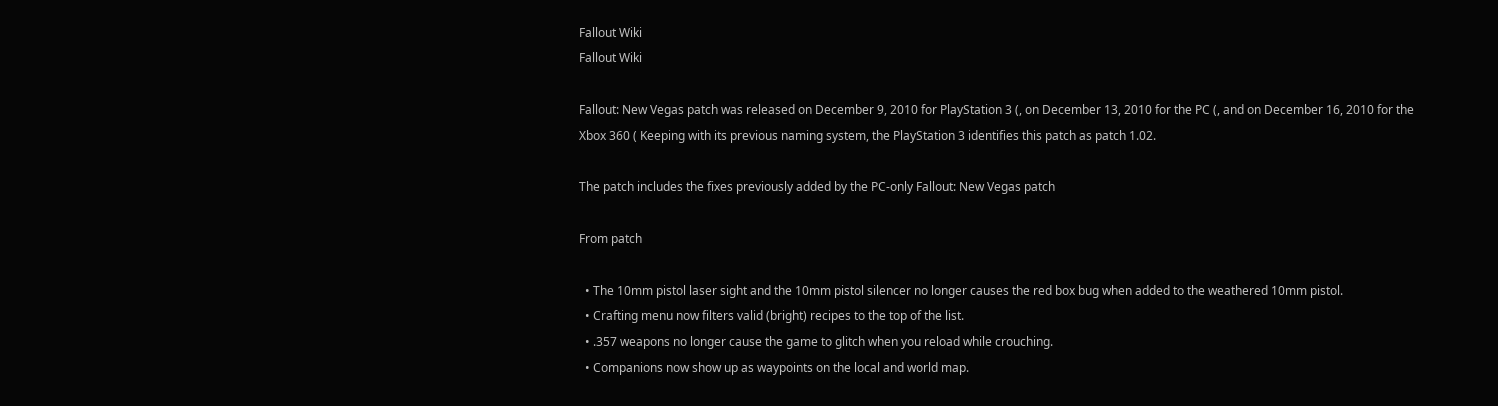Fallout Wiki
Fallout Wiki

Fallout: New Vegas patch was released on December 9, 2010 for PlayStation 3 (, on December 13, 2010 for the PC (, and on December 16, 2010 for the Xbox 360 ( Keeping with its previous naming system, the PlayStation 3 identifies this patch as patch 1.02.

The patch includes the fixes previously added by the PC-only Fallout: New Vegas patch

From patch

  • The 10mm pistol laser sight and the 10mm pistol silencer no longer causes the red box bug when added to the weathered 10mm pistol.
  • Crafting menu now filters valid (bright) recipes to the top of the list.
  • .357 weapons no longer cause the game to glitch when you reload while crouching.
  • Companions now show up as waypoints on the local and world map.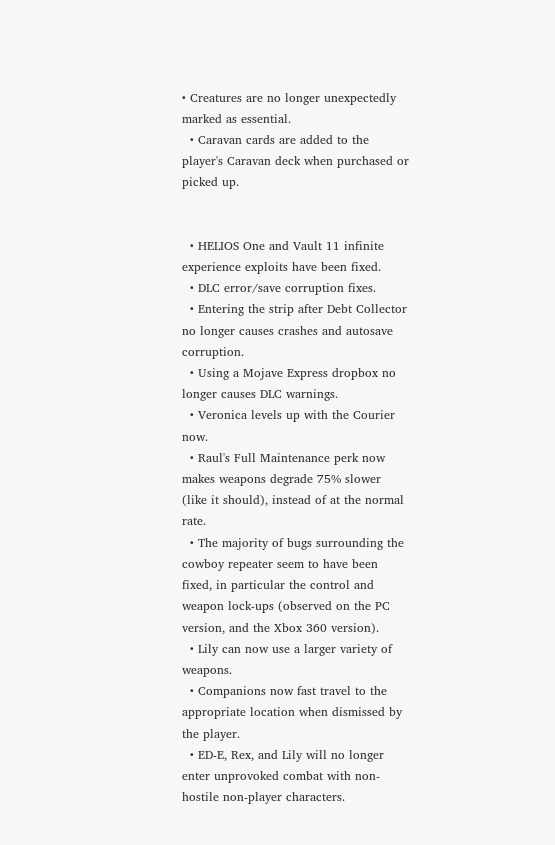• Creatures are no longer unexpectedly marked as essential.
  • Caravan cards are added to the player's Caravan deck when purchased or picked up.


  • HELIOS One and Vault 11 infinite experience exploits have been fixed.
  • DLC error/save corruption fixes.
  • Entering the strip after Debt Collector no longer causes crashes and autosave corruption.
  • Using a Mojave Express dropbox no longer causes DLC warnings.
  • Veronica levels up with the Courier now.
  • Raul's Full Maintenance perk now makes weapons degrade 75% slower (like it should), instead of at the normal rate.
  • The majority of bugs surrounding the cowboy repeater seem to have been fixed, in particular the control and weapon lock-ups (observed on the PC version, and the Xbox 360 version).
  • Lily can now use a larger variety of weapons.
  • Companions now fast travel to the appropriate location when dismissed by the player.
  • ED-E, Rex, and Lily will no longer enter unprovoked combat with non-hostile non-player characters.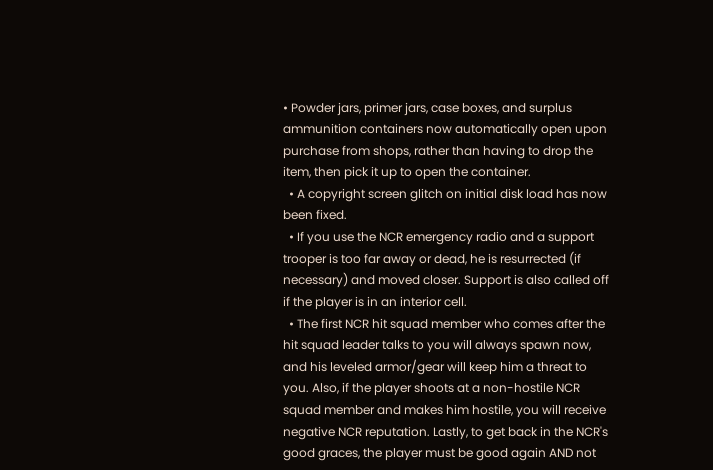• Powder jars, primer jars, case boxes, and surplus ammunition containers now automatically open upon purchase from shops, rather than having to drop the item, then pick it up to open the container.
  • A copyright screen glitch on initial disk load has now been fixed.
  • If you use the NCR emergency radio and a support trooper is too far away or dead, he is resurrected (if necessary) and moved closer. Support is also called off if the player is in an interior cell.
  • The first NCR hit squad member who comes after the hit squad leader talks to you will always spawn now, and his leveled armor/gear will keep him a threat to you. Also, if the player shoots at a non-hostile NCR squad member and makes him hostile, you will receive negative NCR reputation. Lastly, to get back in the NCR's good graces, the player must be good again AND not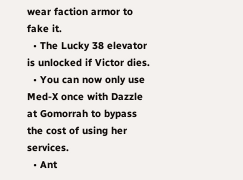wear faction armor to fake it.
  • The Lucky 38 elevator is unlocked if Victor dies.
  • You can now only use Med-X once with Dazzle at Gomorrah to bypass the cost of using her services.
  • Ant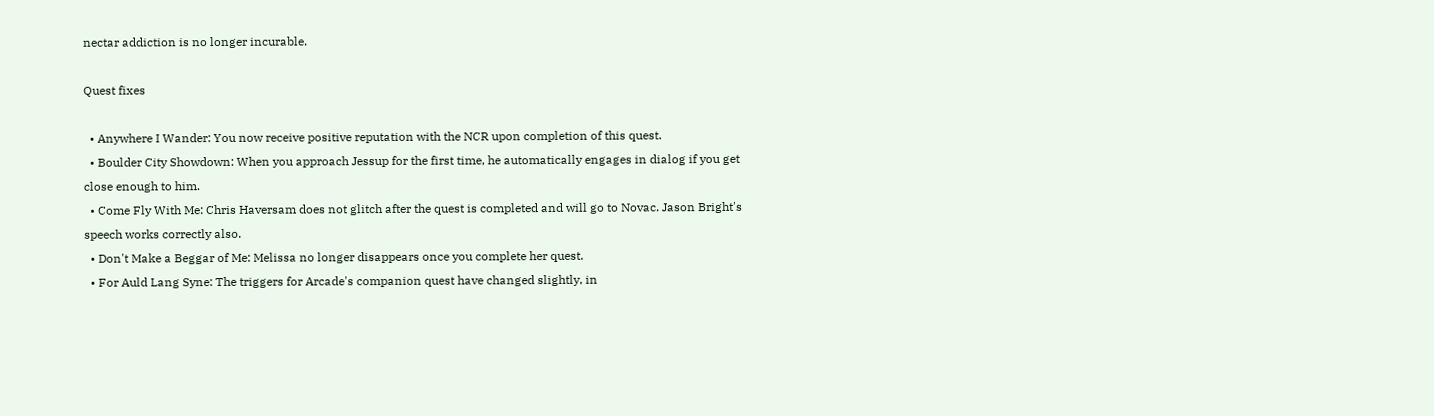nectar addiction is no longer incurable.

Quest fixes

  • Anywhere I Wander: You now receive positive reputation with the NCR upon completion of this quest.
  • Boulder City Showdown: When you approach Jessup for the first time, he automatically engages in dialog if you get close enough to him.
  • Come Fly With Me: Chris Haversam does not glitch after the quest is completed and will go to Novac. Jason Bright's speech works correctly also.
  • Don't Make a Beggar of Me: Melissa no longer disappears once you complete her quest.
  • For Auld Lang Syne: The triggers for Arcade's companion quest have changed slightly, in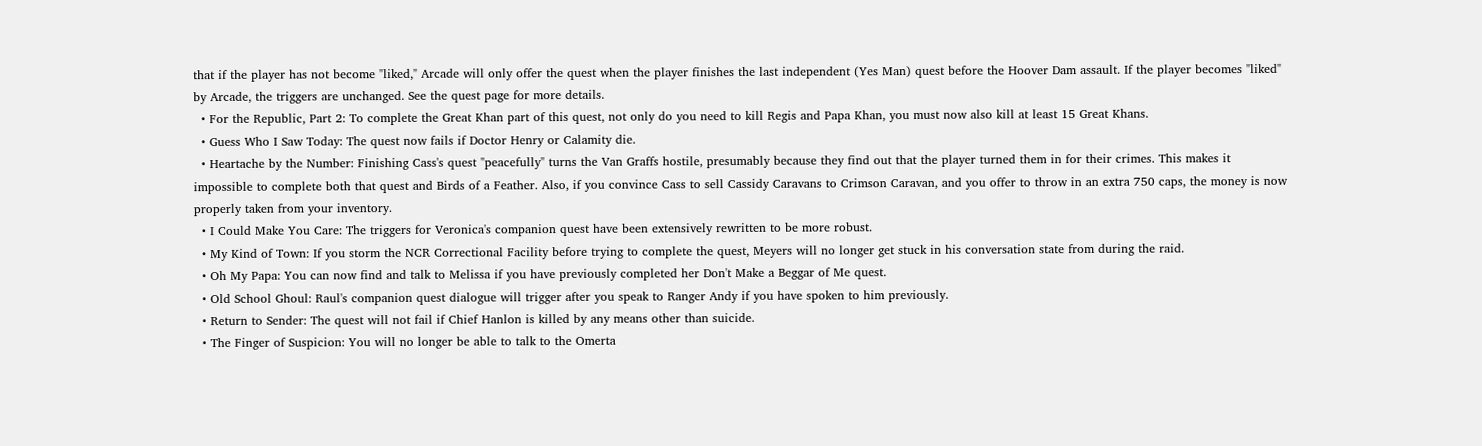that if the player has not become "liked," Arcade will only offer the quest when the player finishes the last independent (Yes Man) quest before the Hoover Dam assault. If the player becomes "liked" by Arcade, the triggers are unchanged. See the quest page for more details.
  • For the Republic, Part 2: To complete the Great Khan part of this quest, not only do you need to kill Regis and Papa Khan, you must now also kill at least 15 Great Khans.
  • Guess Who I Saw Today: The quest now fails if Doctor Henry or Calamity die.
  • Heartache by the Number: Finishing Cass's quest "peacefully" turns the Van Graffs hostile, presumably because they find out that the player turned them in for their crimes. This makes it impossible to complete both that quest and Birds of a Feather. Also, if you convince Cass to sell Cassidy Caravans to Crimson Caravan, and you offer to throw in an extra 750 caps, the money is now properly taken from your inventory.
  • I Could Make You Care: The triggers for Veronica's companion quest have been extensively rewritten to be more robust.
  • My Kind of Town: If you storm the NCR Correctional Facility before trying to complete the quest, Meyers will no longer get stuck in his conversation state from during the raid.
  • Oh My Papa: You can now find and talk to Melissa if you have previously completed her Don't Make a Beggar of Me quest.
  • Old School Ghoul: Raul's companion quest dialogue will trigger after you speak to Ranger Andy if you have spoken to him previously.
  • Return to Sender: The quest will not fail if Chief Hanlon is killed by any means other than suicide.
  • The Finger of Suspicion: You will no longer be able to talk to the Omerta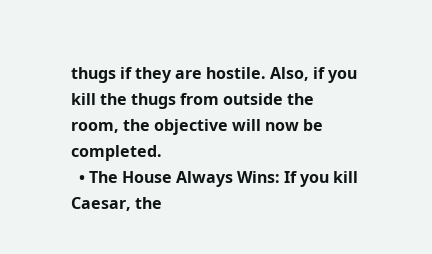thugs if they are hostile. Also, if you kill the thugs from outside the room, the objective will now be completed.
  • The House Always Wins: If you kill Caesar, the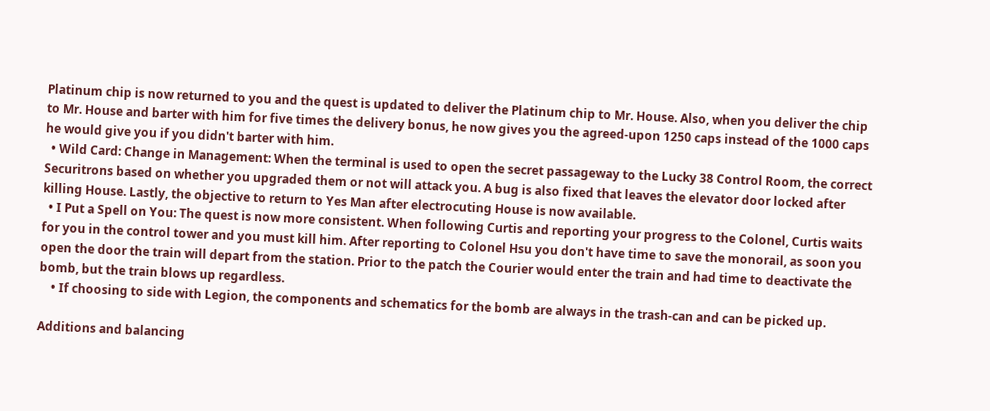Platinum chip is now returned to you and the quest is updated to deliver the Platinum chip to Mr. House. Also, when you deliver the chip to Mr. House and barter with him for five times the delivery bonus, he now gives you the agreed-upon 1250 caps instead of the 1000 caps he would give you if you didn't barter with him.
  • Wild Card: Change in Management: When the terminal is used to open the secret passageway to the Lucky 38 Control Room, the correct Securitrons based on whether you upgraded them or not will attack you. A bug is also fixed that leaves the elevator door locked after killing House. Lastly, the objective to return to Yes Man after electrocuting House is now available.
  • I Put a Spell on You: The quest is now more consistent. When following Curtis and reporting your progress to the Colonel, Curtis waits for you in the control tower and you must kill him. After reporting to Colonel Hsu you don't have time to save the monorail, as soon you open the door the train will depart from the station. Prior to the patch the Courier would enter the train and had time to deactivate the bomb, but the train blows up regardless.
    • If choosing to side with Legion, the components and schematics for the bomb are always in the trash-can and can be picked up.

Additions and balancing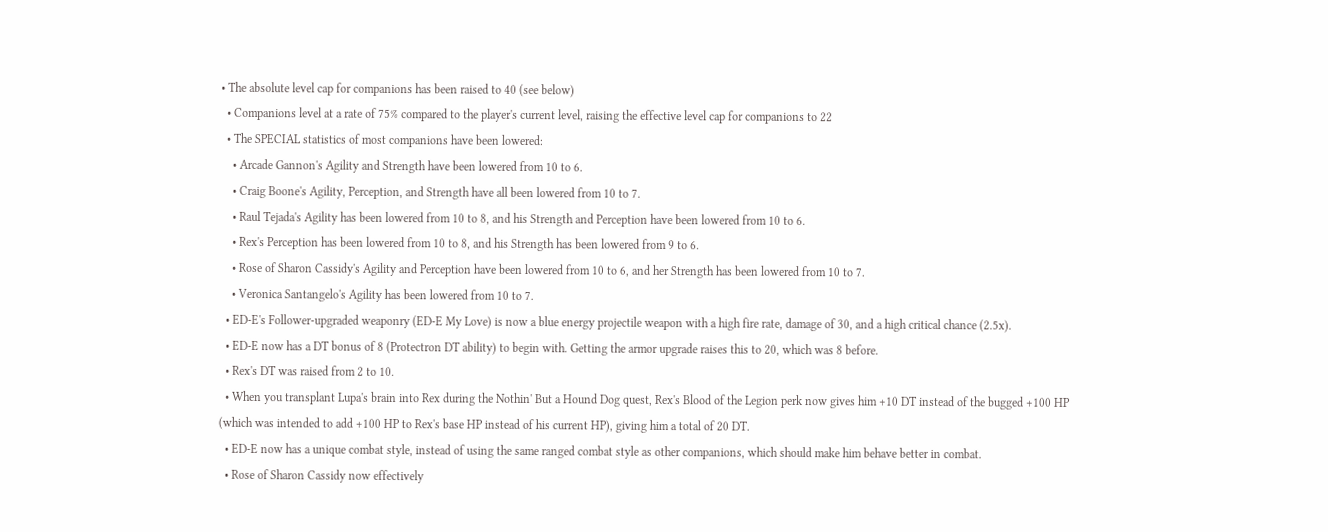• The absolute level cap for companions has been raised to 40 (see below)
  • Companions level at a rate of 75% compared to the player's current level, raising the effective level cap for companions to 22
  • The SPECIAL statistics of most companions have been lowered:
    • Arcade Gannon's Agility and Strength have been lowered from 10 to 6.
    • Craig Boone's Agility, Perception, and Strength have all been lowered from 10 to 7.
    • Raul Tejada's Agility has been lowered from 10 to 8, and his Strength and Perception have been lowered from 10 to 6.
    • Rex's Perception has been lowered from 10 to 8, and his Strength has been lowered from 9 to 6.
    • Rose of Sharon Cassidy's Agility and Perception have been lowered from 10 to 6, and her Strength has been lowered from 10 to 7.
    • Veronica Santangelo's Agility has been lowered from 10 to 7.
  • ED-E's Follower-upgraded weaponry (ED-E My Love) is now a blue energy projectile weapon with a high fire rate, damage of 30, and a high critical chance (2.5x).
  • ED-E now has a DT bonus of 8 (Protectron DT ability) to begin with. Getting the armor upgrade raises this to 20, which was 8 before.
  • Rex's DT was raised from 2 to 10.
  • When you transplant Lupa's brain into Rex during the Nothin' But a Hound Dog quest, Rex's Blood of the Legion perk now gives him +10 DT instead of the bugged +100 HP (which was intended to add +100 HP to Rex's base HP instead of his current HP), giving him a total of 20 DT.
  • ED-E now has a unique combat style, instead of using the same ranged combat style as other companions, which should make him behave better in combat.
  • Rose of Sharon Cassidy now effectively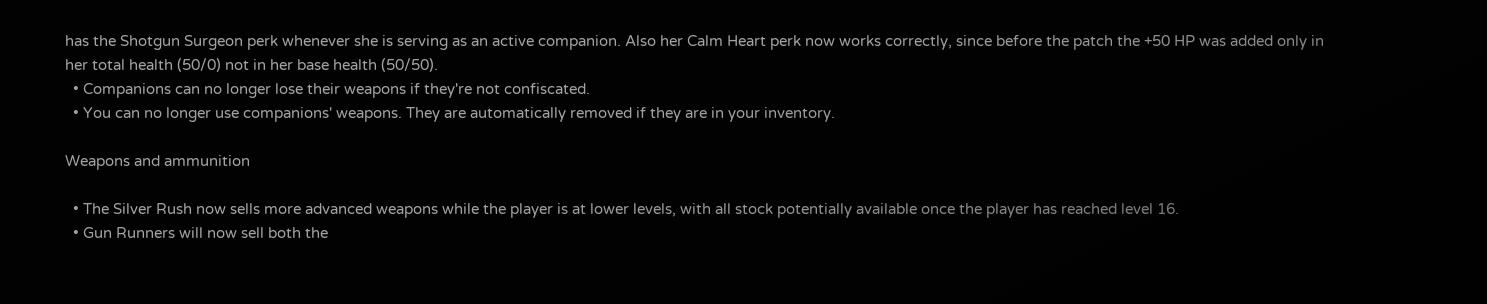has the Shotgun Surgeon perk whenever she is serving as an active companion. Also her Calm Heart perk now works correctly, since before the patch the +50 HP was added only in her total health (50/0) not in her base health (50/50).
  • Companions can no longer lose their weapons if they're not confiscated.
  • You can no longer use companions' weapons. They are automatically removed if they are in your inventory.

Weapons and ammunition

  • The Silver Rush now sells more advanced weapons while the player is at lower levels, with all stock potentially available once the player has reached level 16.
  • Gun Runners will now sell both the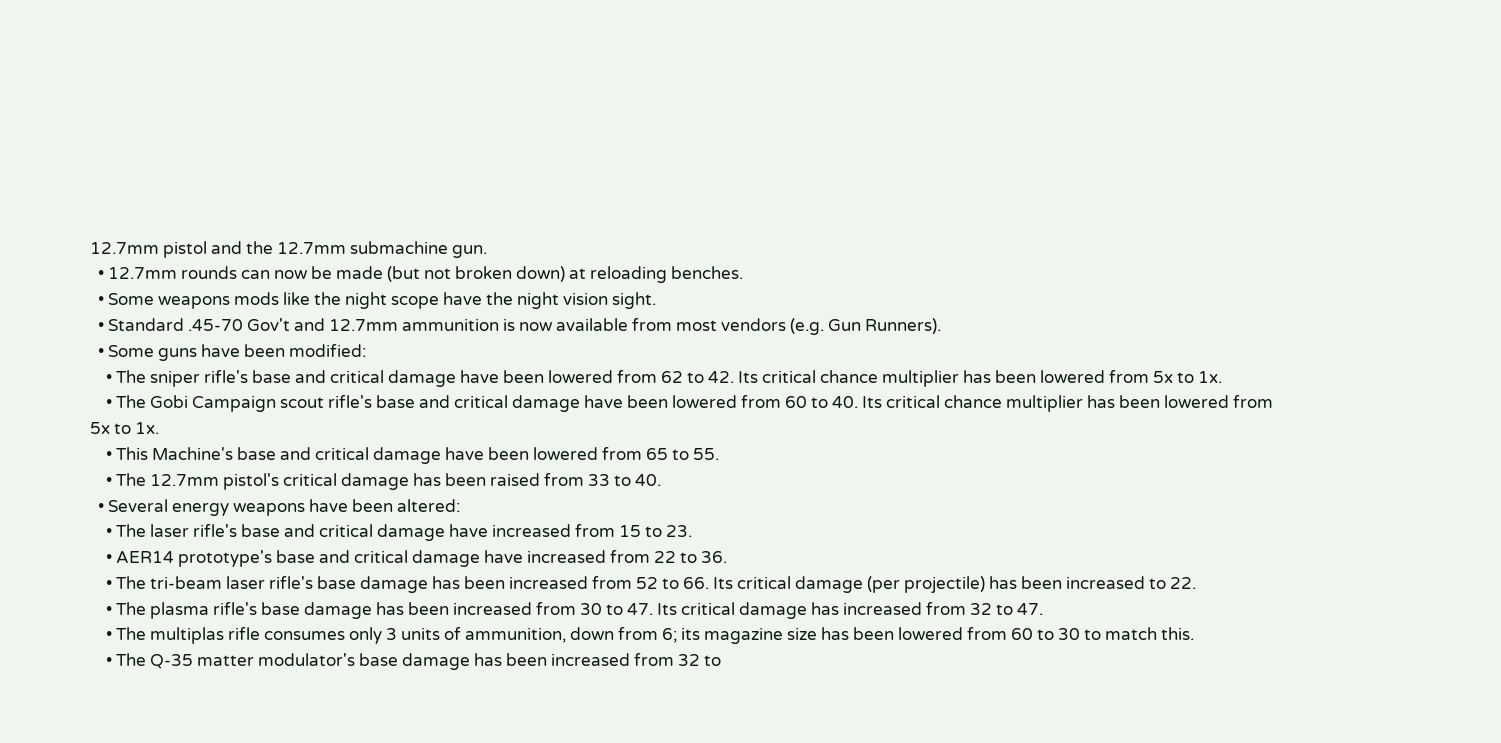12.7mm pistol and the 12.7mm submachine gun.
  • 12.7mm rounds can now be made (but not broken down) at reloading benches.
  • Some weapons mods like the night scope have the night vision sight.
  • Standard .45-70 Gov't and 12.7mm ammunition is now available from most vendors (e.g. Gun Runners).
  • Some guns have been modified:
    • The sniper rifle's base and critical damage have been lowered from 62 to 42. Its critical chance multiplier has been lowered from 5x to 1x.
    • The Gobi Campaign scout rifle's base and critical damage have been lowered from 60 to 40. Its critical chance multiplier has been lowered from 5x to 1x.
    • This Machine's base and critical damage have been lowered from 65 to 55.
    • The 12.7mm pistol's critical damage has been raised from 33 to 40.
  • Several energy weapons have been altered:
    • The laser rifle's base and critical damage have increased from 15 to 23.
    • AER14 prototype's base and critical damage have increased from 22 to 36.
    • The tri-beam laser rifle's base damage has been increased from 52 to 66. Its critical damage (per projectile) has been increased to 22.
    • The plasma rifle's base damage has been increased from 30 to 47. Its critical damage has increased from 32 to 47.
    • The multiplas rifle consumes only 3 units of ammunition, down from 6; its magazine size has been lowered from 60 to 30 to match this.
    • The Q-35 matter modulator's base damage has been increased from 32 to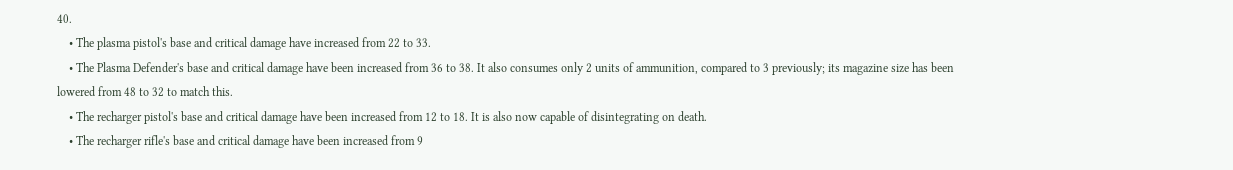40.
    • The plasma pistol's base and critical damage have increased from 22 to 33.
    • The Plasma Defender's base and critical damage have been increased from 36 to 38. It also consumes only 2 units of ammunition, compared to 3 previously; its magazine size has been lowered from 48 to 32 to match this.
    • The recharger pistol's base and critical damage have been increased from 12 to 18. It is also now capable of disintegrating on death.
    • The recharger rifle's base and critical damage have been increased from 9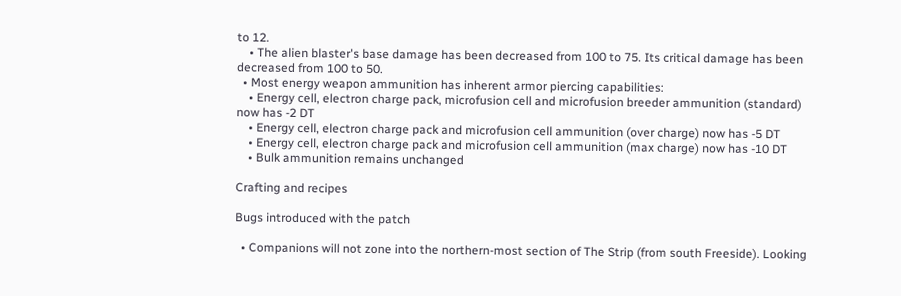to 12.
    • The alien blaster's base damage has been decreased from 100 to 75. Its critical damage has been decreased from 100 to 50.
  • Most energy weapon ammunition has inherent armor piercing capabilities:
    • Energy cell, electron charge pack, microfusion cell and microfusion breeder ammunition (standard) now has -2 DT
    • Energy cell, electron charge pack and microfusion cell ammunition (over charge) now has -5 DT
    • Energy cell, electron charge pack and microfusion cell ammunition (max charge) now has -10 DT
    • Bulk ammunition remains unchanged

Crafting and recipes

Bugs introduced with the patch

  • Companions will not zone into the northern-most section of The Strip (from south Freeside). Looking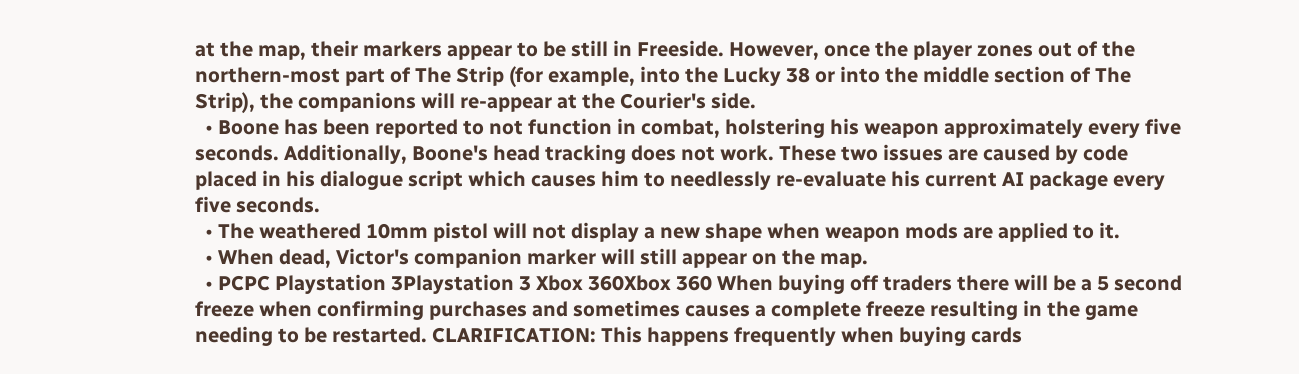at the map, their markers appear to be still in Freeside. However, once the player zones out of the northern-most part of The Strip (for example, into the Lucky 38 or into the middle section of The Strip), the companions will re-appear at the Courier's side.
  • Boone has been reported to not function in combat, holstering his weapon approximately every five seconds. Additionally, Boone's head tracking does not work. These two issues are caused by code placed in his dialogue script which causes him to needlessly re-evaluate his current AI package every five seconds.
  • The weathered 10mm pistol will not display a new shape when weapon mods are applied to it.
  • When dead, Victor's companion marker will still appear on the map.
  • PCPC Playstation 3Playstation 3 Xbox 360Xbox 360 When buying off traders there will be a 5 second freeze when confirming purchases and sometimes causes a complete freeze resulting in the game needing to be restarted. CLARIFICATION: This happens frequently when buying cards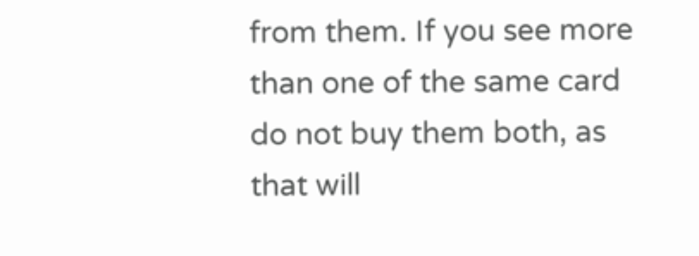from them. If you see more than one of the same card do not buy them both, as that will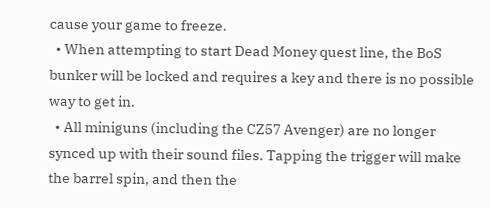cause your game to freeze.
  • When attempting to start Dead Money quest line, the BoS bunker will be locked and requires a key and there is no possible way to get in.
  • All miniguns (including the CZ57 Avenger) are no longer synced up with their sound files. Tapping the trigger will make the barrel spin, and then the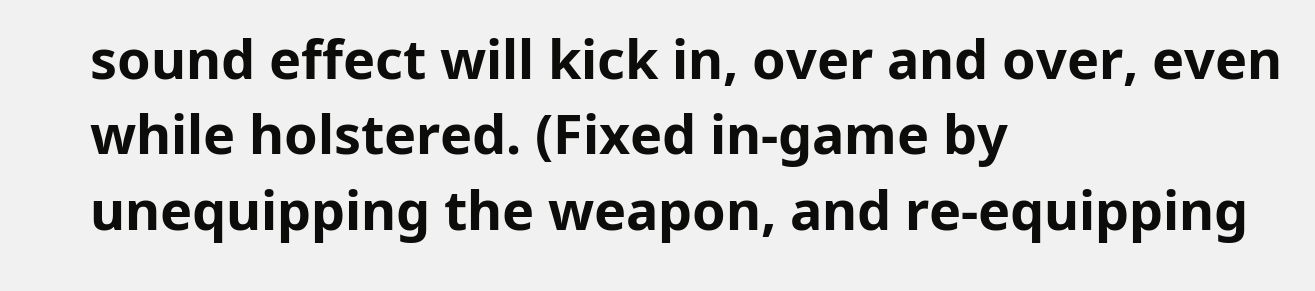sound effect will kick in, over and over, even while holstered. (Fixed in-game by unequipping the weapon, and re-equipping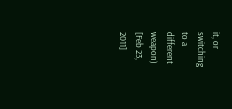it, or switching to a different weapon) [Feb 23, 2011]